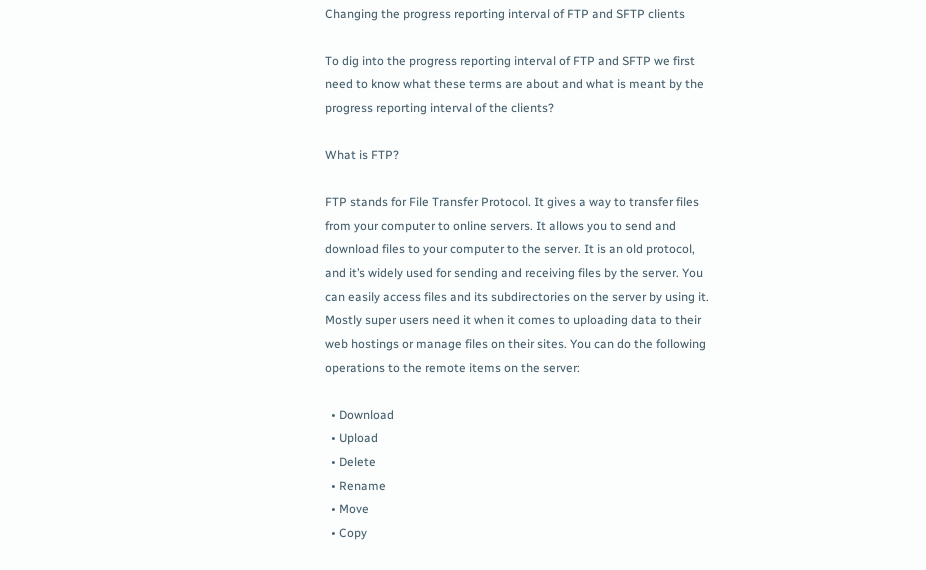Changing the progress reporting interval of FTP and SFTP clients

To dig into the progress reporting interval of FTP and SFTP we first need to know what these terms are about and what is meant by the progress reporting interval of the clients?

What is FTP?

FTP stands for File Transfer Protocol. It gives a way to transfer files from your computer to online servers. It allows you to send and download files to your computer to the server. It is an old protocol, and it’s widely used for sending and receiving files by the server. You can easily access files and its subdirectories on the server by using it. Mostly super users need it when it comes to uploading data to their web hostings or manage files on their sites. You can do the following operations to the remote items on the server:

  • Download
  • Upload
  • Delete
  • Rename
  • Move
  • Copy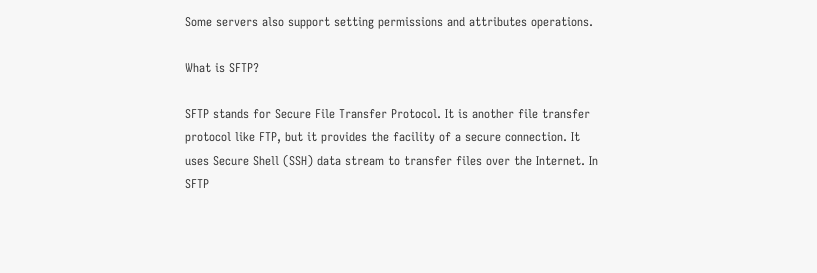Some servers also support setting permissions and attributes operations.

What is SFTP?

SFTP stands for Secure File Transfer Protocol. It is another file transfer protocol like FTP, but it provides the facility of a secure connection. It uses Secure Shell (SSH) data stream to transfer files over the Internet. In SFTP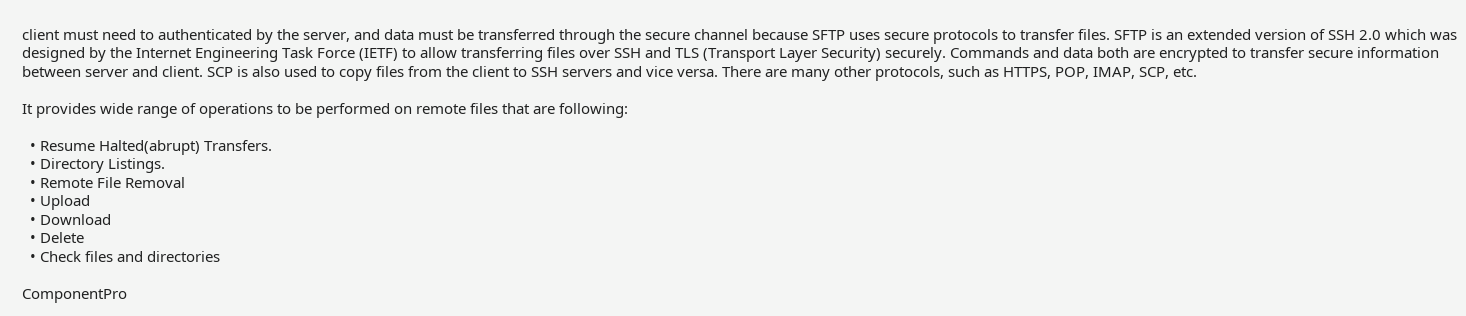client must need to authenticated by the server, and data must be transferred through the secure channel because SFTP uses secure protocols to transfer files. SFTP is an extended version of SSH 2.0 which was designed by the Internet Engineering Task Force (IETF) to allow transferring files over SSH and TLS (Transport Layer Security) securely. Commands and data both are encrypted to transfer secure information between server and client. SCP is also used to copy files from the client to SSH servers and vice versa. There are many other protocols, such as HTTPS, POP, IMAP, SCP, etc.

It provides wide range of operations to be performed on remote files that are following:

  • Resume Halted(abrupt) Transfers.
  • Directory Listings.
  • Remote File Removal
  • Upload
  • Download
  • Delete
  • Check files and directories

ComponentPro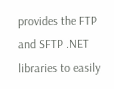provides the FTP and SFTP .NET libraries to easily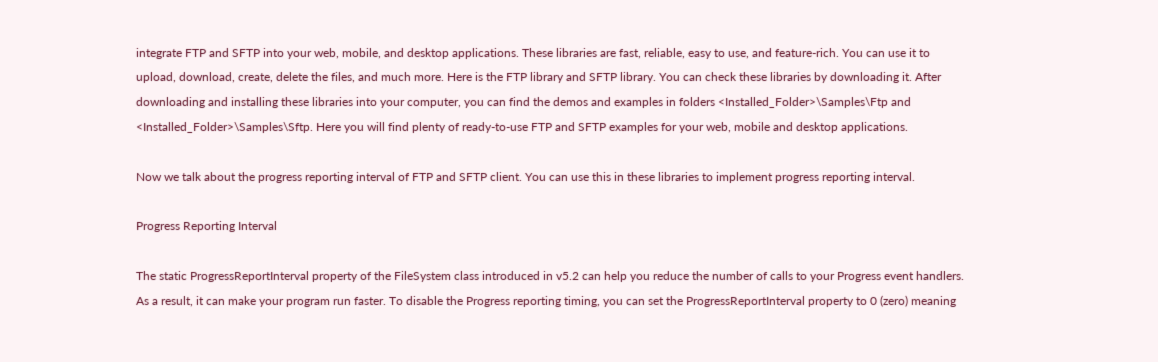integrate FTP and SFTP into your web, mobile, and desktop applications. These libraries are fast, reliable, easy to use, and feature-rich. You can use it to upload, download, create, delete the files, and much more. Here is the FTP library and SFTP library. You can check these libraries by downloading it. After downloading and installing these libraries into your computer, you can find the demos and examples in folders <Installed_Folder>\Samples\Ftp and <Installed_Folder>\Samples\Sftp. Here you will find plenty of ready-to-use FTP and SFTP examples for your web, mobile and desktop applications.

Now we talk about the progress reporting interval of FTP and SFTP client. You can use this in these libraries to implement progress reporting interval.

Progress Reporting Interval

The static ProgressReportInterval property of the FileSystem class introduced in v5.2 can help you reduce the number of calls to your Progress event handlers. As a result, it can make your program run faster. To disable the Progress reporting timing, you can set the ProgressReportInterval property to 0 (zero) meaning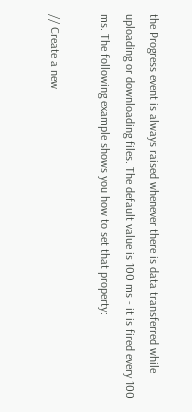the Progress event is always raised whenever there is data transferred while uploading or downloading files. The default value is 100 ms - it is fired every 100 ms. The following example shows you how to set that property:

// Create a new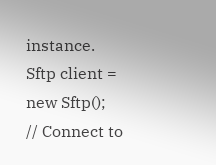instance.
Sftp client = new Sftp();
// Connect to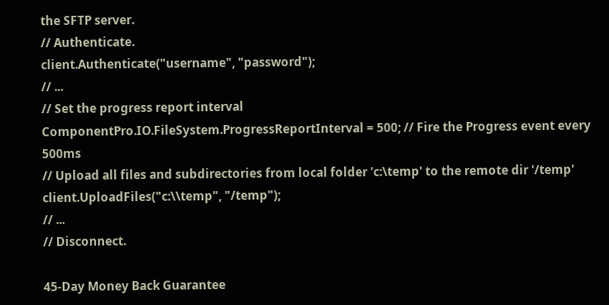the SFTP server.
// Authenticate.
client.Authenticate("username", "password");
// ...
// Set the progress report interval
ComponentPro.IO.FileSystem.ProgressReportInterval = 500; // Fire the Progress event every 500ms
// Upload all files and subdirectories from local folder 'c:\temp' to the remote dir '/temp'
client.UploadFiles("c:\\temp", "/temp");
// ...
// Disconnect.

45-Day Money Back Guarantee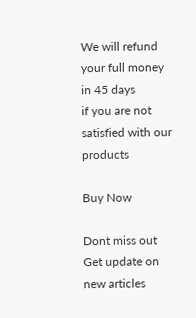We will refund your full money in 45 days
if you are not satisfied with our products

Buy Now

Dont miss out Get update on new articles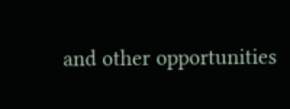and other opportunities